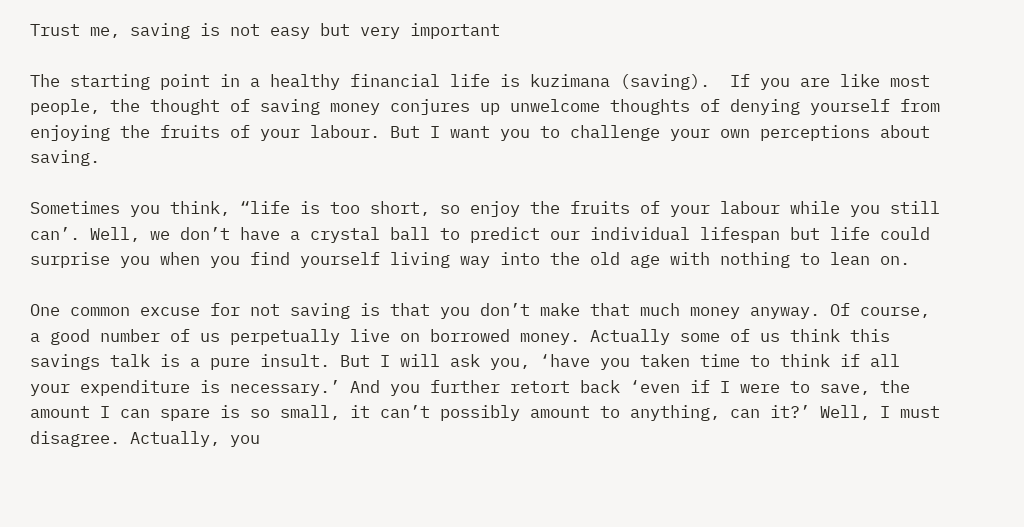Trust me, saving is not easy but very important

The starting point in a healthy financial life is kuzimana (saving).  If you are like most people, the thought of saving money conjures up unwelcome thoughts of denying yourself from enjoying the fruits of your labour. But I want you to challenge your own perceptions about saving.

Sometimes you think, “life is too short, so enjoy the fruits of your labour while you still can’. Well, we don’t have a crystal ball to predict our individual lifespan but life could surprise you when you find yourself living way into the old age with nothing to lean on.

One common excuse for not saving is that you don’t make that much money anyway. Of course, a good number of us perpetually live on borrowed money. Actually some of us think this savings talk is a pure insult. But I will ask you, ‘have you taken time to think if all your expenditure is necessary.’ And you further retort back ‘even if I were to save, the amount I can spare is so small, it can’t possibly amount to anything, can it?’ Well, I must disagree. Actually, you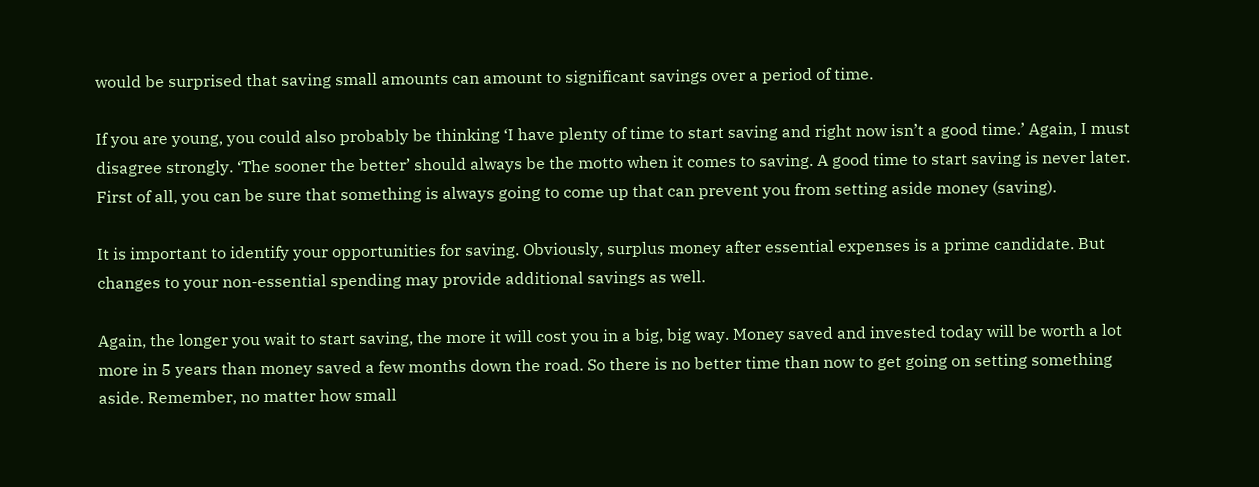would be surprised that saving small amounts can amount to significant savings over a period of time.

If you are young, you could also probably be thinking ‘I have plenty of time to start saving and right now isn’t a good time.’ Again, I must disagree strongly. ‘The sooner the better’ should always be the motto when it comes to saving. A good time to start saving is never later. First of all, you can be sure that something is always going to come up that can prevent you from setting aside money (saving).

It is important to identify your opportunities for saving. Obviously, surplus money after essential expenses is a prime candidate. But changes to your non-essential spending may provide additional savings as well.

Again, the longer you wait to start saving, the more it will cost you in a big, big way. Money saved and invested today will be worth a lot more in 5 years than money saved a few months down the road. So there is no better time than now to get going on setting something aside. Remember, no matter how small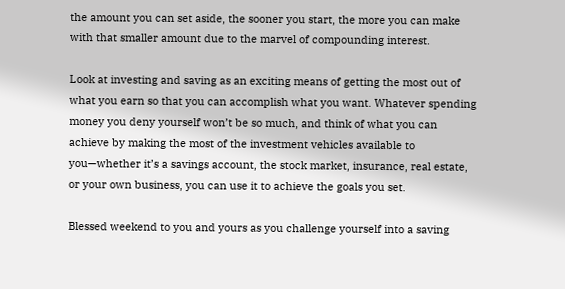the amount you can set aside, the sooner you start, the more you can make with that smaller amount due to the marvel of compounding interest.

Look at investing and saving as an exciting means of getting the most out of what you earn so that you can accomplish what you want. Whatever spending money you deny yourself won’t be so much, and think of what you can achieve by making the most of the investment vehicles available to you—whether it’s a savings account, the stock market, insurance, real estate, or your own business, you can use it to achieve the goals you set.

Blessed weekend to you and yours as you challenge yourself into a saving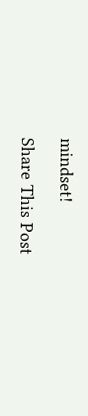mindset!

Share This Post